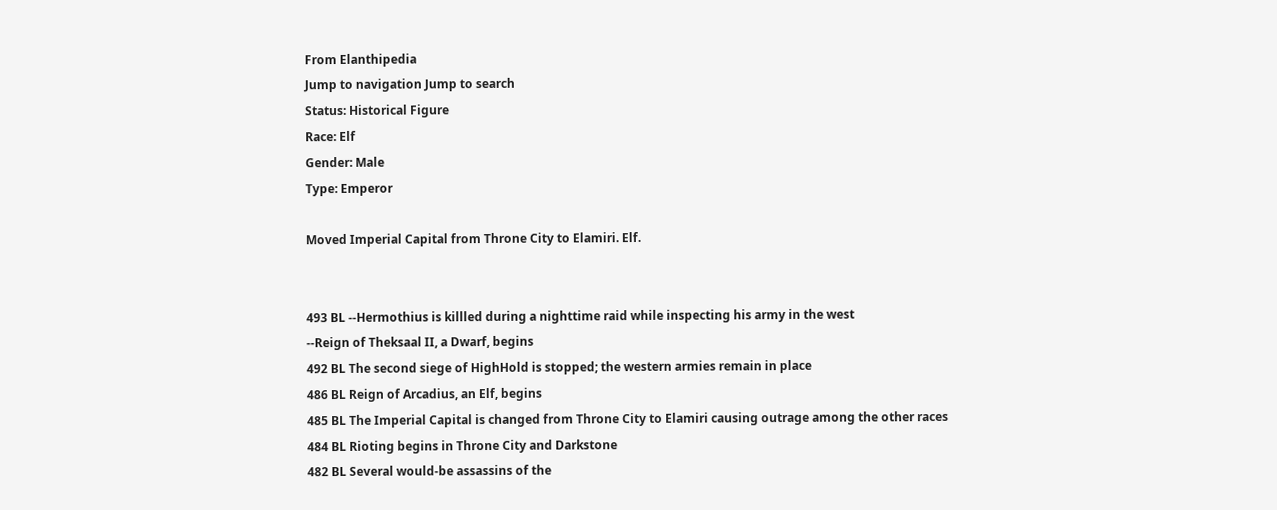From Elanthipedia
Jump to navigation Jump to search
Status: Historical Figure
Race: Elf
Gender: Male
Type: Emperor

Moved Imperial Capital from Throne City to Elamiri. Elf.


493 BL --Hermothius is killled during a nighttime raid while inspecting his army in the west
--Reign of Theksaal II, a Dwarf, begins
492 BL The second siege of HighHold is stopped; the western armies remain in place
486 BL Reign of Arcadius, an Elf, begins
485 BL The Imperial Capital is changed from Throne City to Elamiri causing outrage among the other races
484 BL Rioting begins in Throne City and Darkstone
482 BL Several would-be assassins of the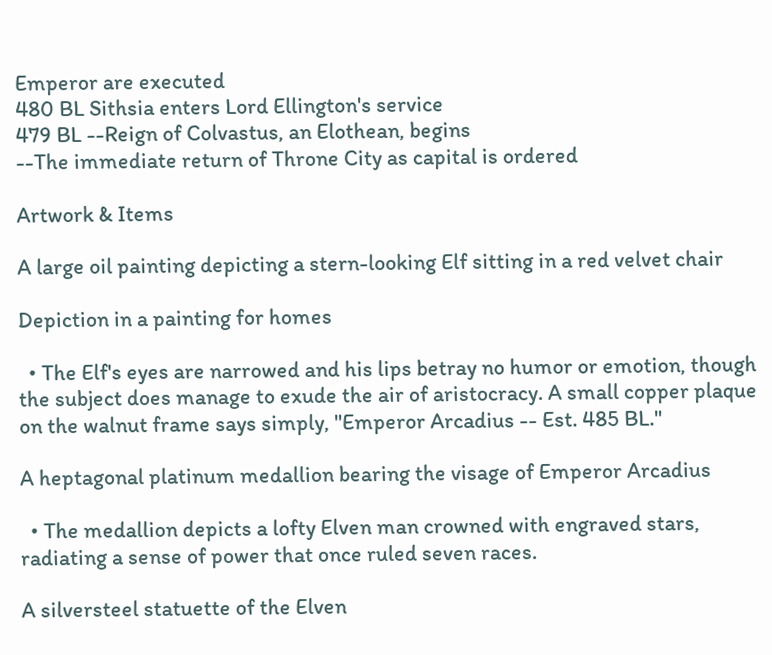Emperor are executed
480 BL Sithsia enters Lord Ellington's service
479 BL --Reign of Colvastus, an Elothean, begins
--The immediate return of Throne City as capital is ordered

Artwork & Items

A large oil painting depicting a stern-looking Elf sitting in a red velvet chair

Depiction in a painting for homes

  • The Elf's eyes are narrowed and his lips betray no humor or emotion, though the subject does manage to exude the air of aristocracy. A small copper plaque on the walnut frame says simply, "Emperor Arcadius -- Est. 485 BL."

A heptagonal platinum medallion bearing the visage of Emperor Arcadius

  • The medallion depicts a lofty Elven man crowned with engraved stars, radiating a sense of power that once ruled seven races.

A silversteel statuette of the Elven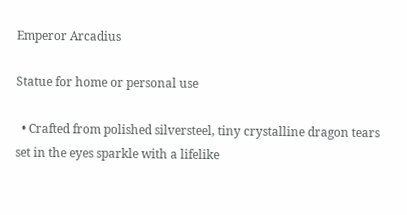Emperor Arcadius

Statue for home or personal use

  • Crafted from polished silversteel, tiny crystalline dragon tears set in the eyes sparkle with a lifelike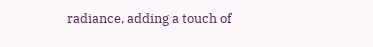radiance, adding a touch of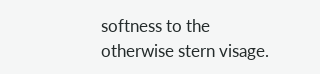softness to the otherwise stern visage.